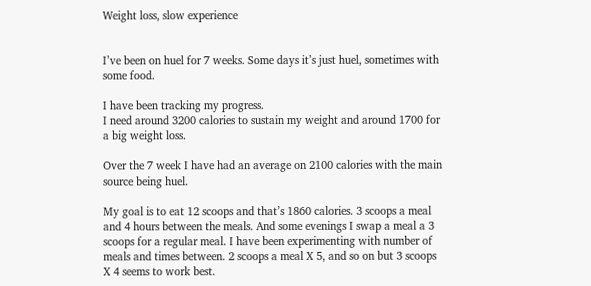Weight loss, slow experience


I’ve been on huel for 7 weeks. Some days it’s just huel, sometimes with some food.

I have been tracking my progress.
I need around 3200 calories to sustain my weight and around 1700 for a big weight loss.

Over the 7 week I have had an average on 2100 calories with the main source being huel.

My goal is to eat 12 scoops and that’s 1860 calories. 3 scoops a meal and 4 hours between the meals. And some evenings I swap a meal a 3 scoops for a regular meal. I have been experimenting with number of meals and times between. 2 scoops a meal X 5, and so on but 3 scoops X 4 seems to work best.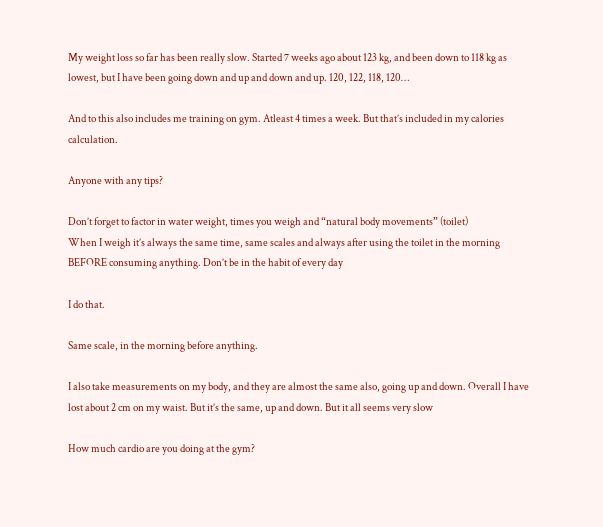My weight loss so far has been really slow. Started 7 weeks ago about 123 kg, and been down to 118 kg as lowest, but I have been going down and up and down and up. 120, 122, 118, 120…

And to this also includes me training on gym. Atleast 4 times a week. But that’s included in my calories calculation.

Anyone with any tips?

Don’t forget to factor in water weight, times you weigh and “natural body movements” (toilet)
When I weigh it’s always the same time, same scales and always after using the toilet in the morning BEFORE consuming anything. Don’t be in the habit of every day

I do that.

Same scale, in the morning before anything.

I also take measurements on my body, and they are almost the same also, going up and down. Overall I have lost about 2 cm on my waist. But it’s the same, up and down. But it all seems very slow

How much cardio are you doing at the gym?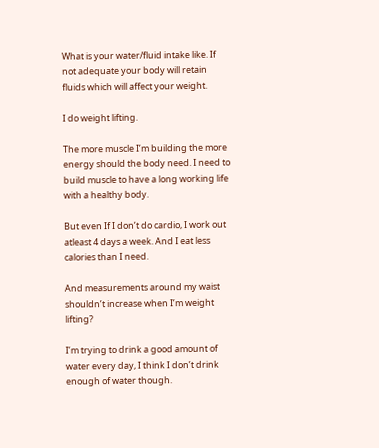What is your water/fluid intake like. If not adequate your body will retain fluids which will affect your weight.

I do weight lifting.

The more muscle I’m building the more energy should the body need. I need to build muscle to have a long working life with a healthy body.

But even If I don’t do cardio, I work out atleast 4 days a week. And I eat less calories than I need.

And measurements around my waist shouldn’t increase when I’m weight lifting?

I’m trying to drink a good amount of water every day, I think I don’t drink enough of water though.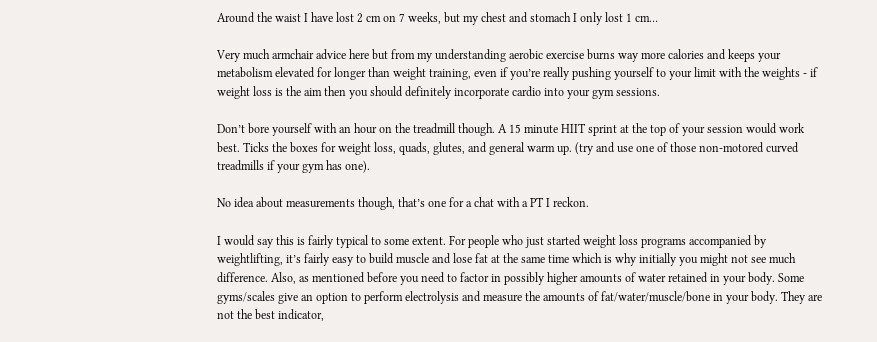Around the waist I have lost 2 cm on 7 weeks, but my chest and stomach I only lost 1 cm…

Very much armchair advice here but from my understanding aerobic exercise burns way more calories and keeps your metabolism elevated for longer than weight training, even if you’re really pushing yourself to your limit with the weights - if weight loss is the aim then you should definitely incorporate cardio into your gym sessions.

Don’t bore yourself with an hour on the treadmill though. A 15 minute HIIT sprint at the top of your session would work best. Ticks the boxes for weight loss, quads, glutes, and general warm up. (try and use one of those non-motored curved treadmills if your gym has one).

No idea about measurements though, that’s one for a chat with a PT I reckon.

I would say this is fairly typical to some extent. For people who just started weight loss programs accompanied by weightlifting, it’s fairly easy to build muscle and lose fat at the same time which is why initially you might not see much difference. Also, as mentioned before you need to factor in possibly higher amounts of water retained in your body. Some gyms/scales give an option to perform electrolysis and measure the amounts of fat/water/muscle/bone in your body. They are not the best indicator,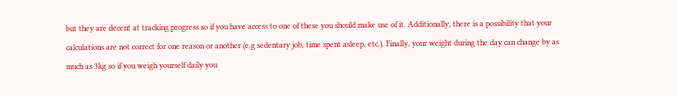but they are decent at tracking progress so if you have access to one of these you should make use of it. Additionally, there is a possibility that your calculations are not correct for one reason or another (e.g sedentary job, time spent asleep, etc.). Finally, your weight during the day can change by as much as 3kg so if you weigh yourself daily you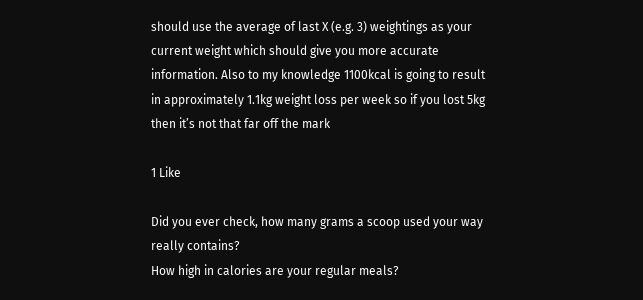should use the average of last X (e.g. 3) weightings as your current weight which should give you more accurate information. Also to my knowledge 1100kcal is going to result in approximately 1.1kg weight loss per week so if you lost 5kg then it’s not that far off the mark

1 Like

Did you ever check, how many grams a scoop used your way really contains?
How high in calories are your regular meals?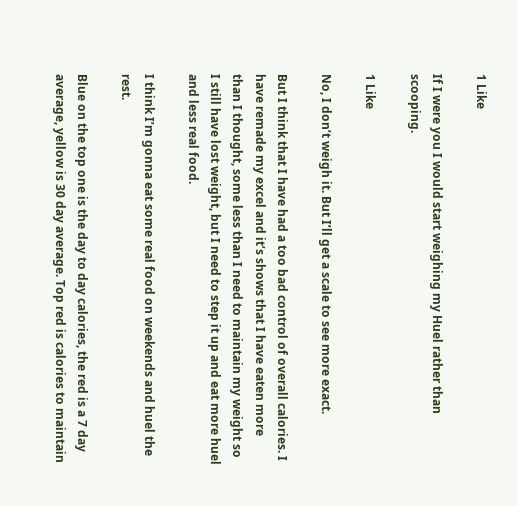1 Like

If I were you I would start weighing my Huel rather than scooping.

1 Like

No, I don’t weigh it. But I’ll get a scale to see more exact.

But I think that I have had a too bad control of overall calories. I have remade my excel and it’s shows that I have eaten more than I thought, some less than I need to maintain my weight so I still have lost weight, but I need to step it up and eat more huel and less real food.

I think I’m gonna eat some real food on weekends and huel the rest.

Blue on the top one is the day to day calories, the red is a 7 day average, yellow is 30 day average. Top red is calories to maintain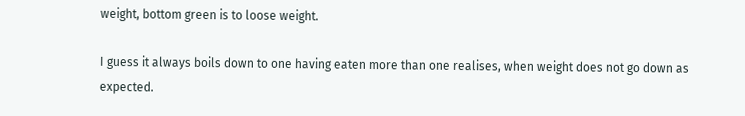weight, bottom green is to loose weight.

I guess it always boils down to one having eaten more than one realises, when weight does not go down as expected.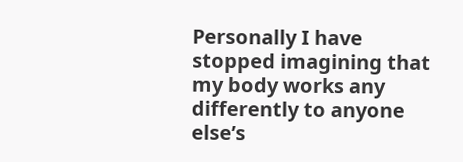Personally I have stopped imagining that my body works any differently to anyone else’s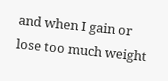and when I gain or lose too much weight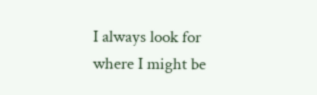I always look for where I might be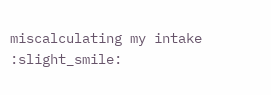miscalculating my intake :slight_smile: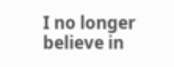I no longer believe in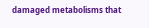damaged metabolisms that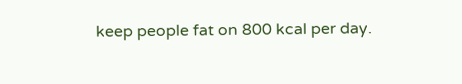keep people fat on 800 kcal per day.